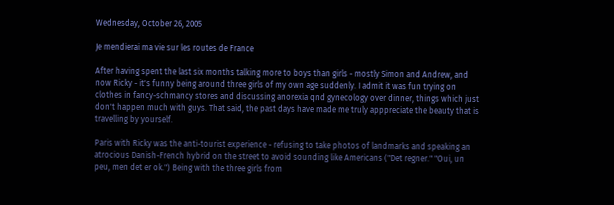Wednesday, October 26, 2005

Je mendierai ma vie sur les routes de France

After having spent the last six months talking more to boys than girls - mostly Simon and Andrew, and now Ricky - it's funny being around three girls of my own age suddenly. I admit it was fun trying on clothes in fancy-schmancy stores and discussing anorexia qnd gynecology over dinner, things which just don't happen much with guys. That said, the past days have made me truly apppreciate the beauty that is travelling by yourself.

Paris with Ricky was the anti-tourist experience - refusing to take photos of landmarks and speaking an atrocious Danish-French hybrid on the street to avoid sounding like Americans ("Det regner." "Oui, un peu, men det er ok.") Being with the three girls from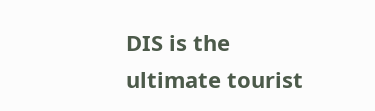DIS is the ultimate tourist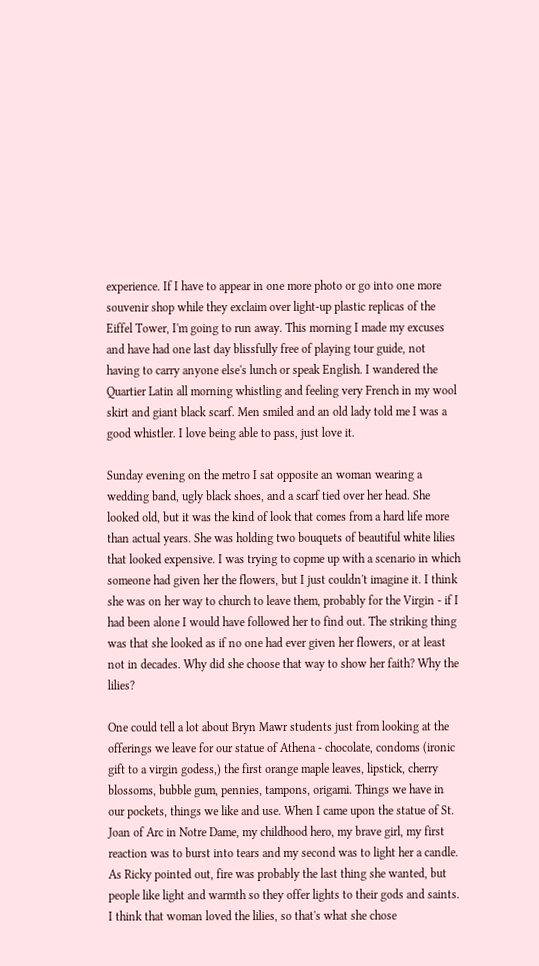experience. If I have to appear in one more photo or go into one more souvenir shop while they exclaim over light-up plastic replicas of the Eiffel Tower, I'm going to run away. This morning I made my excuses and have had one last day blissfully free of playing tour guide, not having to carry anyone else's lunch or speak English. I wandered the Quartier Latin all morning whistling and feeling very French in my wool skirt and giant black scarf. Men smiled and an old lady told me I was a good whistler. I love being able to pass, just love it.

Sunday evening on the metro I sat opposite an woman wearing a wedding band, ugly black shoes, and a scarf tied over her head. She looked old, but it was the kind of look that comes from a hard life more than actual years. She was holding two bouquets of beautiful white lilies that looked expensive. I was trying to copme up with a scenario in which someone had given her the flowers, but I just couldn't imagine it. I think she was on her way to church to leave them, probably for the Virgin - if I had been alone I would have followed her to find out. The striking thing was that she looked as if no one had ever given her flowers, or at least not in decades. Why did she choose that way to show her faith? Why the lilies?

One could tell a lot about Bryn Mawr students just from looking at the offerings we leave for our statue of Athena - chocolate, condoms (ironic gift to a virgin godess,) the first orange maple leaves, lipstick, cherry blossoms, bubble gum, pennies, tampons, origami. Things we have in our pockets, things we like and use. When I came upon the statue of St. Joan of Arc in Notre Dame, my childhood hero, my brave girl, my first reaction was to burst into tears and my second was to light her a candle. As Ricky pointed out, fire was probably the last thing she wanted, but people like light and warmth so they offer lights to their gods and saints. I think that woman loved the lilies, so that's what she chose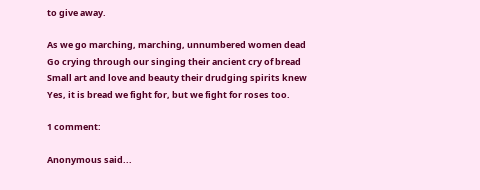to give away.

As we go marching, marching, unnumbered women dead
Go crying through our singing their ancient cry of bread
Small art and love and beauty their drudging spirits knew
Yes, it is bread we fight for, but we fight for roses too.

1 comment:

Anonymous said...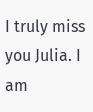I truly miss you Julia. I am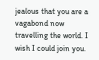jealous that you are a vagabond now travelling the world. I wish I could join you.